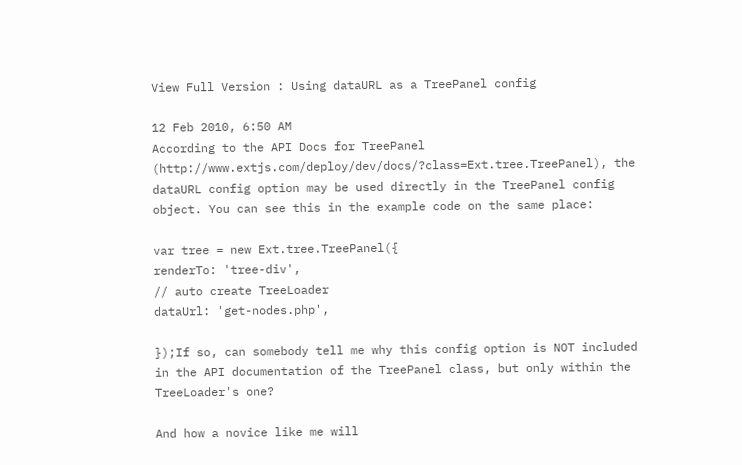View Full Version : Using dataURL as a TreePanel config

12 Feb 2010, 6:50 AM
According to the API Docs for TreePanel (http://www.extjs.com/deploy/dev/docs/?class=Ext.tree.TreePanel), the dataURL config option may be used directly in the TreePanel config object. You can see this in the example code on the same place:

var tree = new Ext.tree.TreePanel({
renderTo: 'tree-div',
// auto create TreeLoader
dataUrl: 'get-nodes.php',

});If so, can somebody tell me why this config option is NOT included in the API documentation of the TreePanel class, but only within the TreeLoader's one?

And how a novice like me will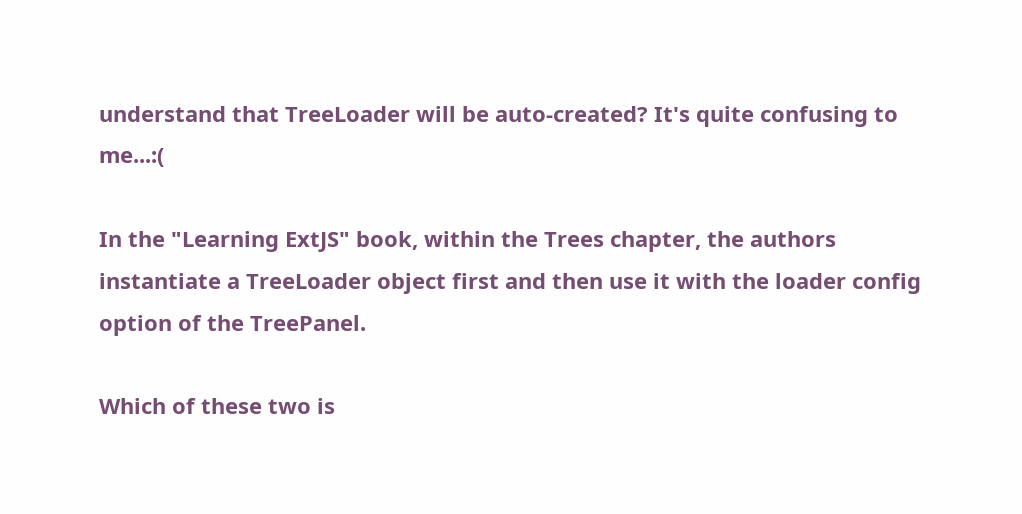understand that TreeLoader will be auto-created? It's quite confusing to me...:(

In the "Learning ExtJS" book, within the Trees chapter, the authors instantiate a TreeLoader object first and then use it with the loader config option of the TreePanel.

Which of these two is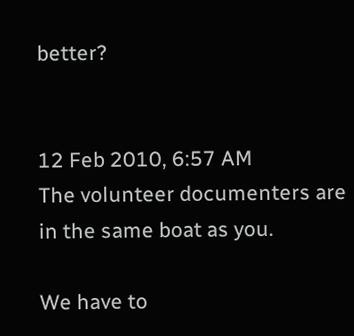better?


12 Feb 2010, 6:57 AM
The volunteer documenters are in the same boat as you.

We have to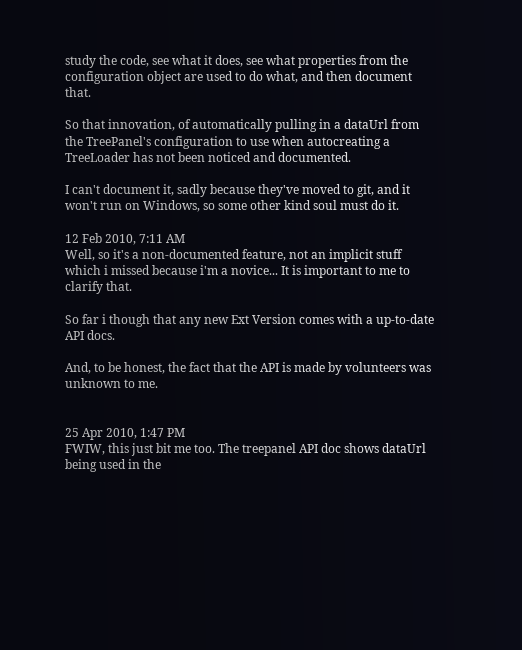study the code, see what it does, see what properties from the configuration object are used to do what, and then document that.

So that innovation, of automatically pulling in a dataUrl from the TreePanel's configuration to use when autocreating a TreeLoader has not been noticed and documented.

I can't document it, sadly because they've moved to git, and it won't run on Windows, so some other kind soul must do it.

12 Feb 2010, 7:11 AM
Well, so it's a non-documented feature, not an implicit stuff which i missed because i'm a novice... It is important to me to clarify that.

So far i though that any new Ext Version comes with a up-to-date API docs.

And, to be honest, the fact that the API is made by volunteers was unknown to me.


25 Apr 2010, 1:47 PM
FWIW, this just bit me too. The treepanel API doc shows dataUrl being used in the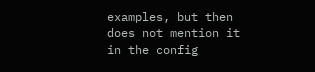examples, but then does not mention it in the config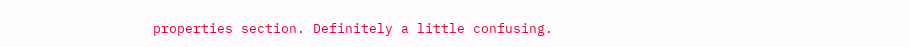properties section. Definitely a little confusing.